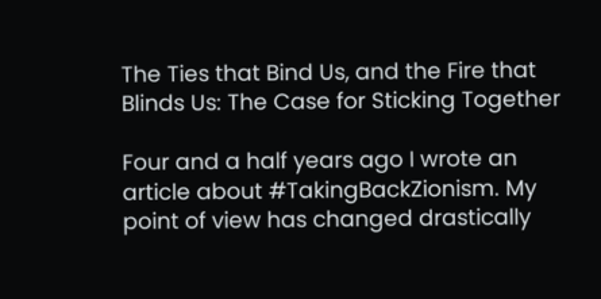The Ties that Bind Us, and the Fire that Blinds Us: The Case for Sticking Together

Four and a half years ago I wrote an article about #TakingBackZionism. My point of view has changed drastically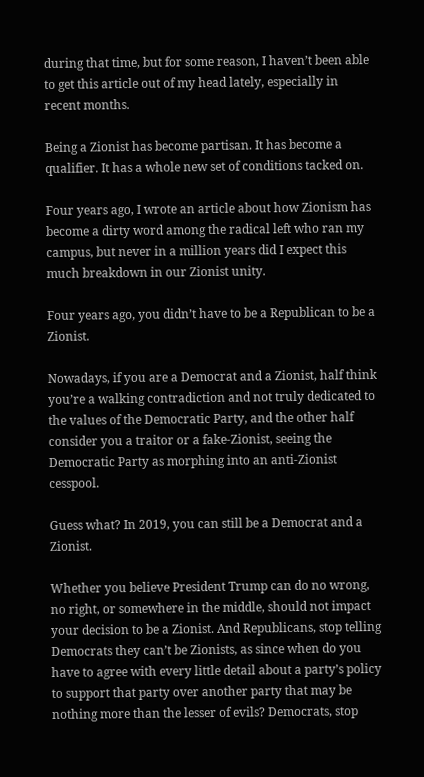during that time, but for some reason, I haven’t been able to get this article out of my head lately, especially in recent months.

Being a Zionist has become partisan. It has become a qualifier. It has a whole new set of conditions tacked on.

Four years ago, I wrote an article about how Zionism has become a dirty word among the radical left who ran my campus, but never in a million years did I expect this much breakdown in our Zionist unity.

Four years ago, you didn’t have to be a Republican to be a Zionist.

Nowadays, if you are a Democrat and a Zionist, half think you’re a walking contradiction and not truly dedicated to the values of the Democratic Party, and the other half consider you a traitor or a fake-Zionist, seeing the Democratic Party as morphing into an anti-Zionist cesspool.

Guess what? In 2019, you can still be a Democrat and a Zionist.

Whether you believe President Trump can do no wrong, no right, or somewhere in the middle, should not impact your decision to be a Zionist. And Republicans, stop telling Democrats they can’t be Zionists, as since when do you have to agree with every little detail about a party’s policy to support that party over another party that may be nothing more than the lesser of evils? Democrats, stop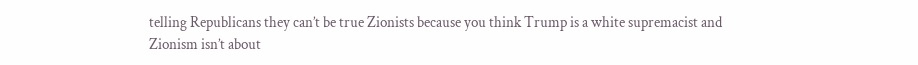telling Republicans they can’t be true Zionists because you think Trump is a white supremacist and Zionism isn’t about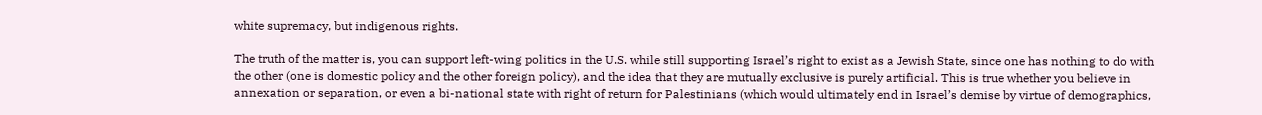white supremacy, but indigenous rights.

The truth of the matter is, you can support left-wing politics in the U.S. while still supporting Israel’s right to exist as a Jewish State, since one has nothing to do with the other (one is domestic policy and the other foreign policy), and the idea that they are mutually exclusive is purely artificial. This is true whether you believe in annexation or separation, or even a bi-national state with right of return for Palestinians (which would ultimately end in Israel’s demise by virtue of demographics,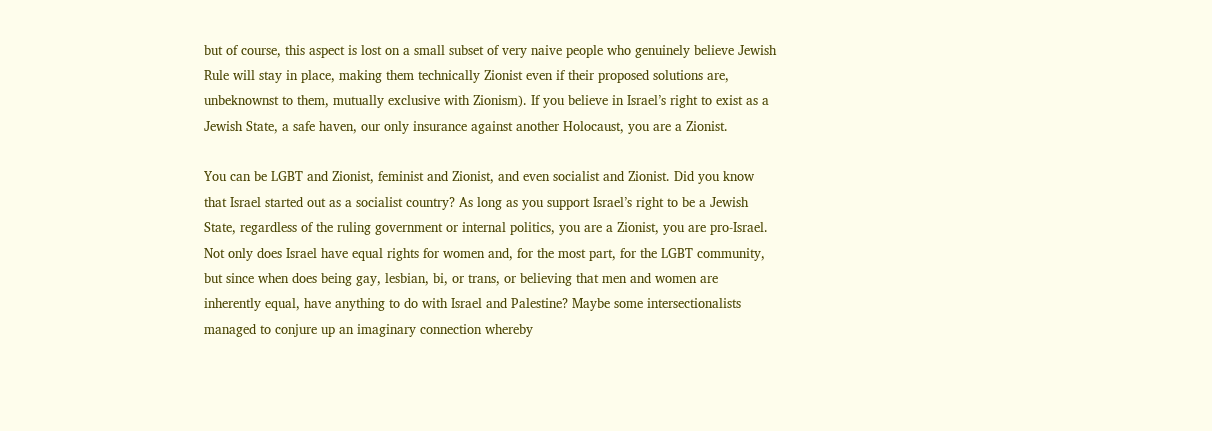but of course, this aspect is lost on a small subset of very naive people who genuinely believe Jewish Rule will stay in place, making them technically Zionist even if their proposed solutions are, unbeknownst to them, mutually exclusive with Zionism). If you believe in Israel’s right to exist as a Jewish State, a safe haven, our only insurance against another Holocaust, you are a Zionist.

You can be LGBT and Zionist, feminist and Zionist, and even socialist and Zionist. Did you know that Israel started out as a socialist country? As long as you support Israel’s right to be a Jewish State, regardless of the ruling government or internal politics, you are a Zionist, you are pro-Israel. Not only does Israel have equal rights for women and, for the most part, for the LGBT community, but since when does being gay, lesbian, bi, or trans, or believing that men and women are inherently equal, have anything to do with Israel and Palestine? Maybe some intersectionalists managed to conjure up an imaginary connection whereby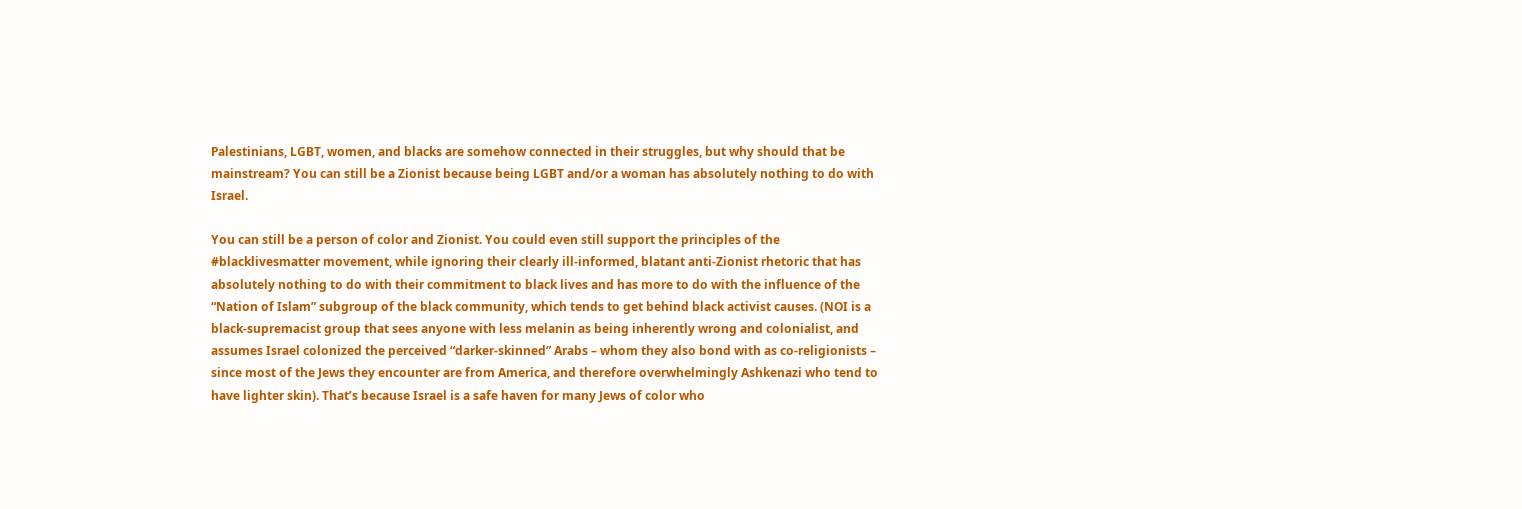Palestinians, LGBT, women, and blacks are somehow connected in their struggles, but why should that be mainstream? You can still be a Zionist because being LGBT and/or a woman has absolutely nothing to do with Israel.

You can still be a person of color and Zionist. You could even still support the principles of the #blacklivesmatter movement, while ignoring their clearly ill-informed, blatant anti-Zionist rhetoric that has absolutely nothing to do with their commitment to black lives and has more to do with the influence of the “Nation of Islam” subgroup of the black community, which tends to get behind black activist causes. (NOI is a black-supremacist group that sees anyone with less melanin as being inherently wrong and colonialist, and assumes Israel colonized the perceived “darker-skinned” Arabs – whom they also bond with as co-religionists – since most of the Jews they encounter are from America, and therefore overwhelmingly Ashkenazi who tend to have lighter skin). That’s because Israel is a safe haven for many Jews of color who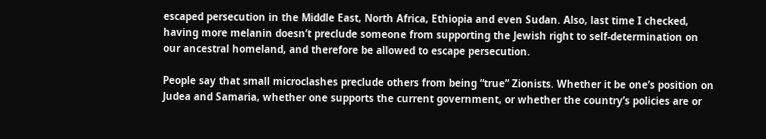escaped persecution in the Middle East, North Africa, Ethiopia and even Sudan. Also, last time I checked, having more melanin doesn’t preclude someone from supporting the Jewish right to self-determination on our ancestral homeland, and therefore be allowed to escape persecution.

People say that small microclashes preclude others from being “true” Zionists. Whether it be one’s position on Judea and Samaria, whether one supports the current government, or whether the country’s policies are or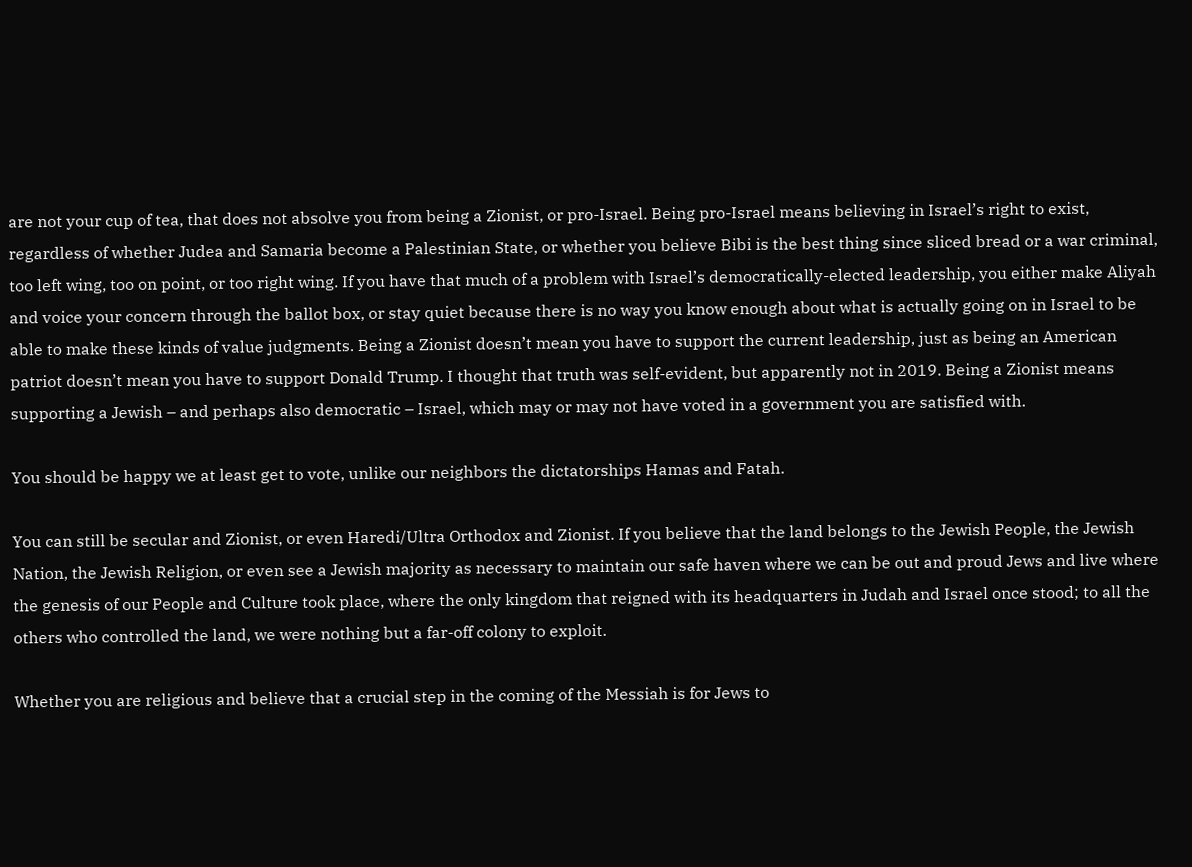are not your cup of tea, that does not absolve you from being a Zionist, or pro-Israel. Being pro-Israel means believing in Israel’s right to exist, regardless of whether Judea and Samaria become a Palestinian State, or whether you believe Bibi is the best thing since sliced bread or a war criminal, too left wing, too on point, or too right wing. If you have that much of a problem with Israel’s democratically-elected leadership, you either make Aliyah and voice your concern through the ballot box, or stay quiet because there is no way you know enough about what is actually going on in Israel to be able to make these kinds of value judgments. Being a Zionist doesn’t mean you have to support the current leadership, just as being an American patriot doesn’t mean you have to support Donald Trump. I thought that truth was self-evident, but apparently not in 2019. Being a Zionist means supporting a Jewish – and perhaps also democratic – Israel, which may or may not have voted in a government you are satisfied with.

You should be happy we at least get to vote, unlike our neighbors the dictatorships Hamas and Fatah.

You can still be secular and Zionist, or even Haredi/Ultra Orthodox and Zionist. If you believe that the land belongs to the Jewish People, the Jewish Nation, the Jewish Religion, or even see a Jewish majority as necessary to maintain our safe haven where we can be out and proud Jews and live where the genesis of our People and Culture took place, where the only kingdom that reigned with its headquarters in Judah and Israel once stood; to all the others who controlled the land, we were nothing but a far-off colony to exploit.

Whether you are religious and believe that a crucial step in the coming of the Messiah is for Jews to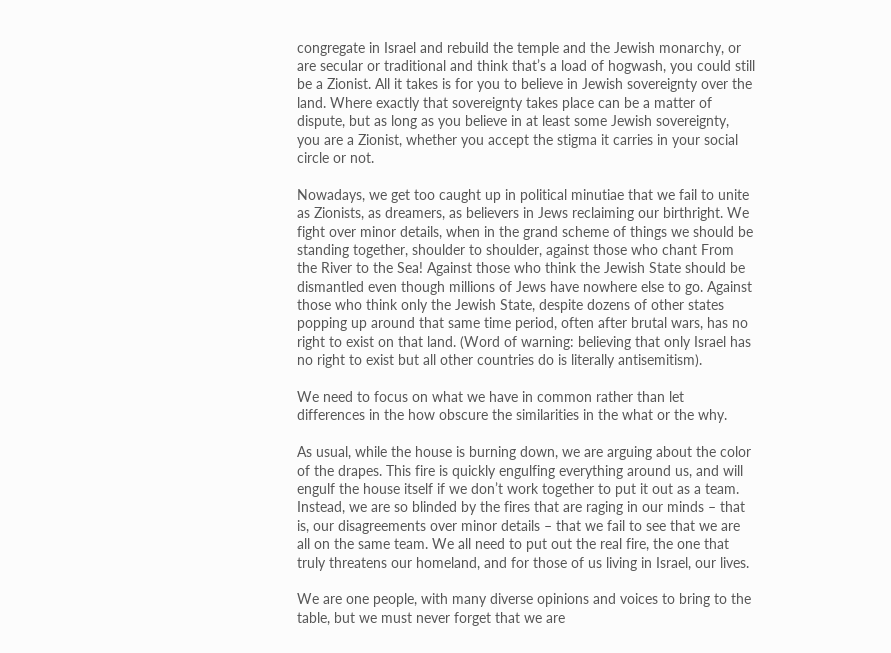congregate in Israel and rebuild the temple and the Jewish monarchy, or are secular or traditional and think that’s a load of hogwash, you could still be a Zionist. All it takes is for you to believe in Jewish sovereignty over the land. Where exactly that sovereignty takes place can be a matter of dispute, but as long as you believe in at least some Jewish sovereignty, you are a Zionist, whether you accept the stigma it carries in your social circle or not.

Nowadays, we get too caught up in political minutiae that we fail to unite as Zionists, as dreamers, as believers in Jews reclaiming our birthright. We fight over minor details, when in the grand scheme of things we should be standing together, shoulder to shoulder, against those who chant From the River to the Sea! Against those who think the Jewish State should be dismantled even though millions of Jews have nowhere else to go. Against those who think only the Jewish State, despite dozens of other states popping up around that same time period, often after brutal wars, has no right to exist on that land. (Word of warning: believing that only Israel has no right to exist but all other countries do is literally antisemitism).

We need to focus on what we have in common rather than let differences in the how obscure the similarities in the what or the why.

As usual, while the house is burning down, we are arguing about the color of the drapes. This fire is quickly engulfing everything around us, and will engulf the house itself if we don’t work together to put it out as a team. Instead, we are so blinded by the fires that are raging in our minds – that is, our disagreements over minor details – that we fail to see that we are all on the same team. We all need to put out the real fire, the one that truly threatens our homeland, and for those of us living in Israel, our lives.

We are one people, with many diverse opinions and voices to bring to the table, but we must never forget that we are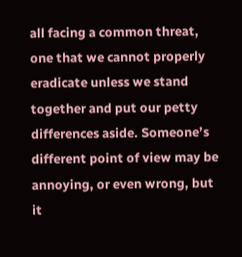all facing a common threat, one that we cannot properly eradicate unless we stand together and put our petty differences aside. Someone’s different point of view may be annoying, or even wrong, but it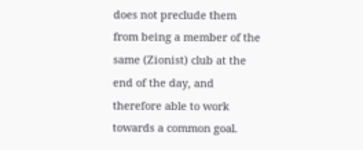does not preclude them from being a member of the same (Zionist) club at the end of the day, and therefore able to work towards a common goal.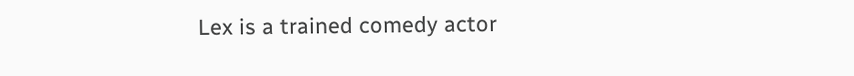Lex is a trained comedy actor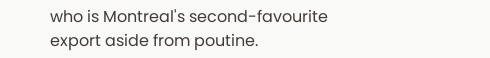who is Montreal's second-favourite export aside from poutine.